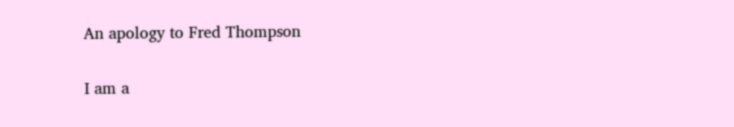An apology to Fred Thompson

I am a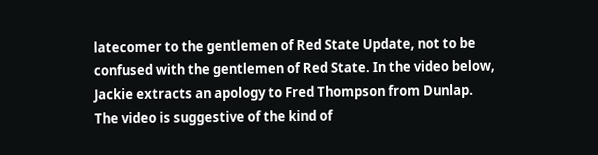latecomer to the gentlemen of Red State Update, not to be confused with the gentlemen of Red State. In the video below, Jackie extracts an apology to Fred Thompson from Dunlap. The video is suggestive of the kind of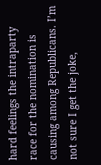hard feelings the intraparty race for the nomination is causing among Republicans. I’m not sure I get the joke,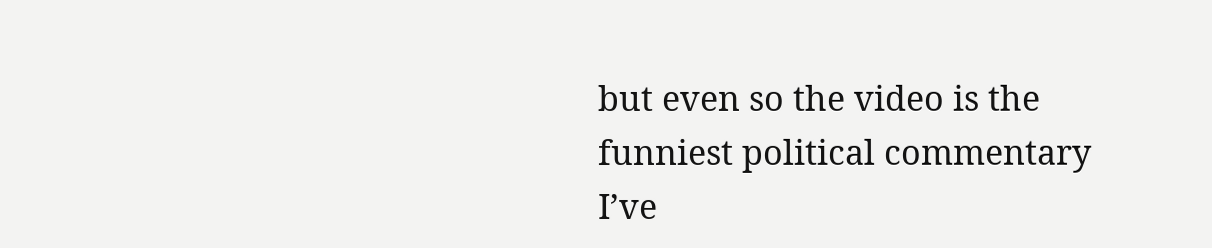but even so the video is the funniest political commentary I’ve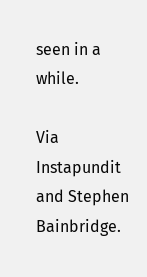seen in a while.

Via Instapundit and Stephen Bainbridge.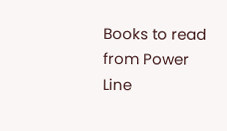Books to read from Power Line